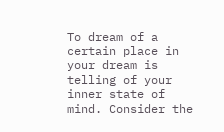To dream of a certain place in your dream is telling of your inner state of mind. Consider the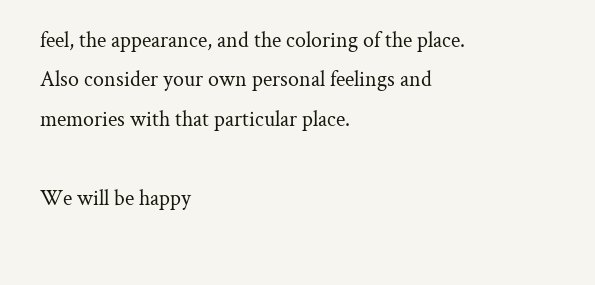feel, the appearance, and the coloring of the place. Also consider your own personal feelings and memories with that particular place.

We will be happy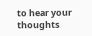to hear your thoughts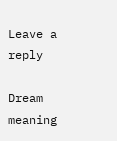Leave a reply

Dream meaning